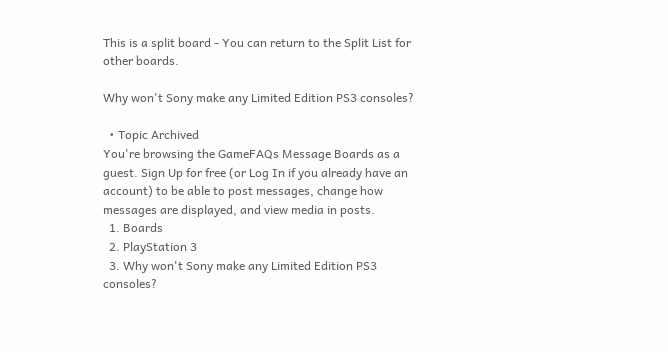This is a split board - You can return to the Split List for other boards.

Why won't Sony make any Limited Edition PS3 consoles?

  • Topic Archived
You're browsing the GameFAQs Message Boards as a guest. Sign Up for free (or Log In if you already have an account) to be able to post messages, change how messages are displayed, and view media in posts.
  1. Boards
  2. PlayStation 3
  3. Why won't Sony make any Limited Edition PS3 consoles?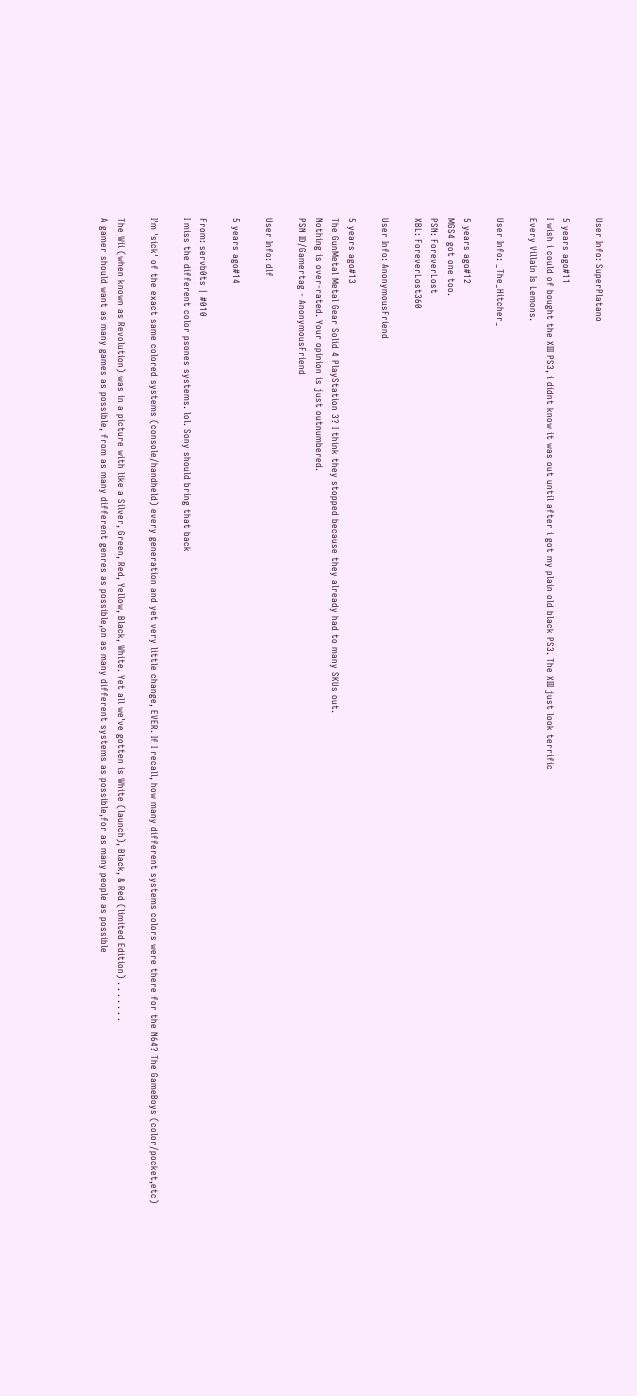User Info: SuperPlatano

5 years ago#11
I wish i could of bought the XIII PS3, i didnt know it was out until after i got my plain old black PS3. The XIII just look terrific
Every Villain Is Lemons.

User Info: _The_Hitcher_

5 years ago#12
MGS4 got one too.
PSN: ForeverLost
XBL: ForeverLost360

User Info: AnonymousFriend

5 years ago#13
The GunMetal Metal Gear Solid 4 PlayStation 3? I think they stopped because they already had to many SKUs out.
Nothing is over-rated. Your opinion is just outnumbered.
PSN ID/Gamertag - AnonymousFriend

User Info: dlf

5 years ago#14

From: servb0ts | #010
I miss the different color psones systems. lol. Sony should bring that back

I'm 'sick' of the exact same colored systems (console/handheld) every generation and yet very little change, EVER. If I recall, how many different systems colors were there for the N64? The GameBoys (color/pocket,etc)

The Wii (when known as Revolution) was in a picture with like a Silver, Green, Red, Yellow, Black, White. Yet all we've gotten is White (launch), Black, & Red (limited Edition) . . . . . . .
A gamer should want as many games as possible, from as many different genres as possible,on as many different systems as possible,for as many people as possible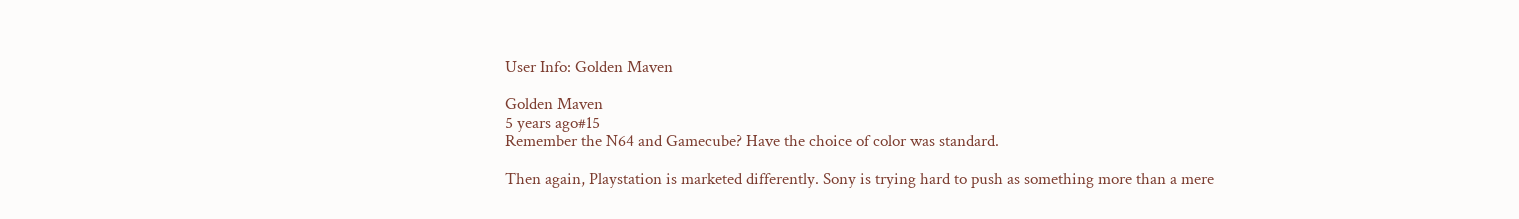User Info: Golden Maven

Golden Maven
5 years ago#15
Remember the N64 and Gamecube? Have the choice of color was standard.

Then again, Playstation is marketed differently. Sony is trying hard to push as something more than a mere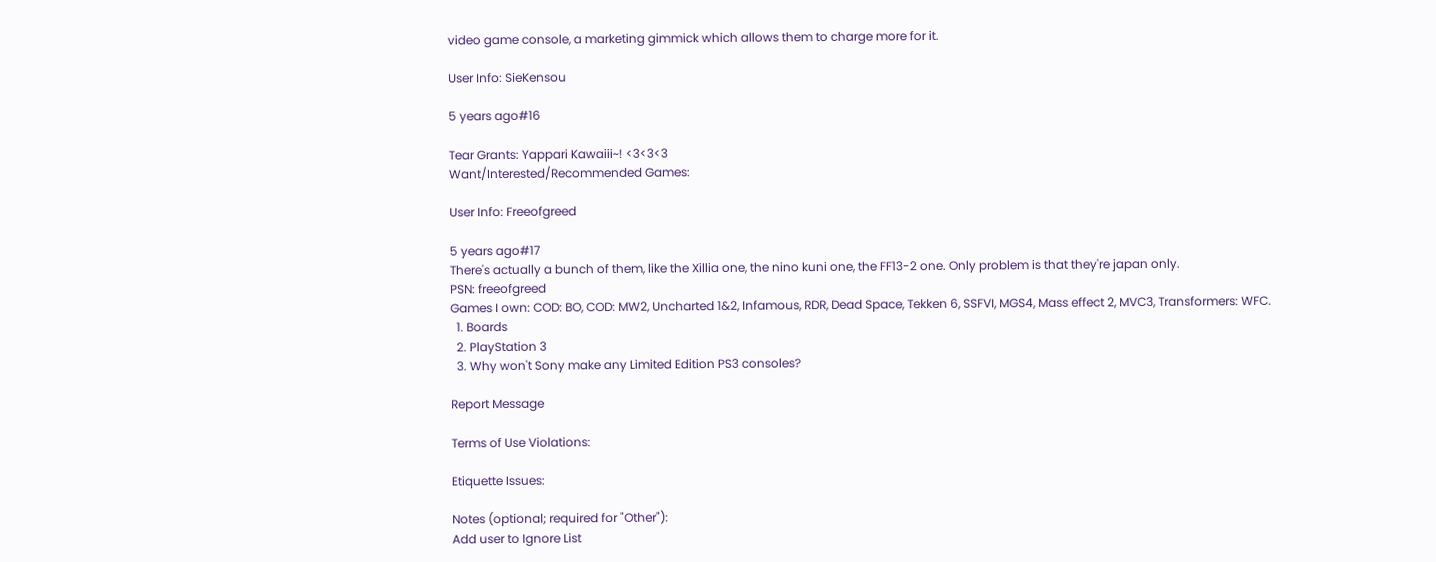video game console, a marketing gimmick which allows them to charge more for it.

User Info: SieKensou

5 years ago#16

Tear Grants: Yappari Kawaiii~! <3<3<3
Want/Interested/Recommended Games:

User Info: Freeofgreed

5 years ago#17
There's actually a bunch of them, like the Xillia one, the nino kuni one, the FF13-2 one. Only problem is that they're japan only.
PSN: freeofgreed
Games I own: COD: BO, COD: MW2, Uncharted 1&2, Infamous, RDR, Dead Space, Tekken 6, SSFVI, MGS4, Mass effect 2, MVC3, Transformers: WFC.
  1. Boards
  2. PlayStation 3
  3. Why won't Sony make any Limited Edition PS3 consoles?

Report Message

Terms of Use Violations:

Etiquette Issues:

Notes (optional; required for "Other"):
Add user to Ignore List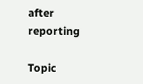after reporting

Topic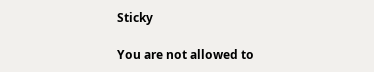Sticky

You are not allowed to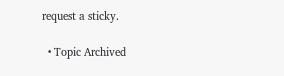request a sticky.

  • Topic Archived